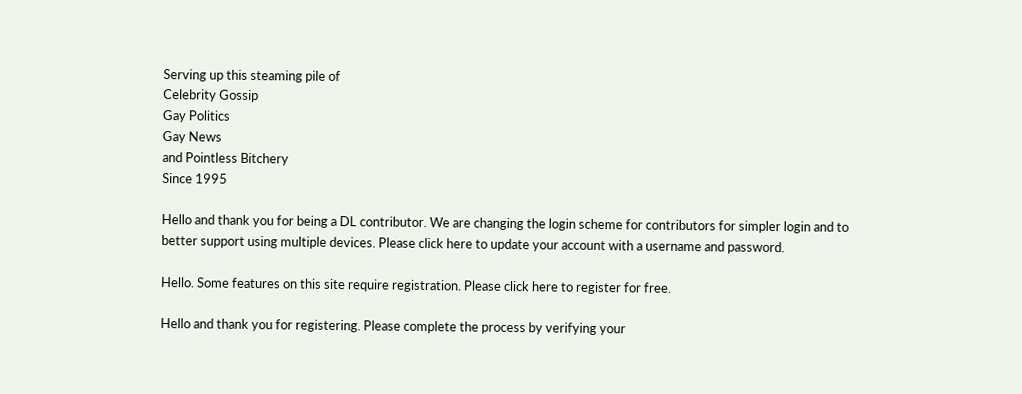Serving up this steaming pile of
Celebrity Gossip
Gay Politics
Gay News
and Pointless Bitchery
Since 1995

Hello and thank you for being a DL contributor. We are changing the login scheme for contributors for simpler login and to better support using multiple devices. Please click here to update your account with a username and password.

Hello. Some features on this site require registration. Please click here to register for free.

Hello and thank you for registering. Please complete the process by verifying your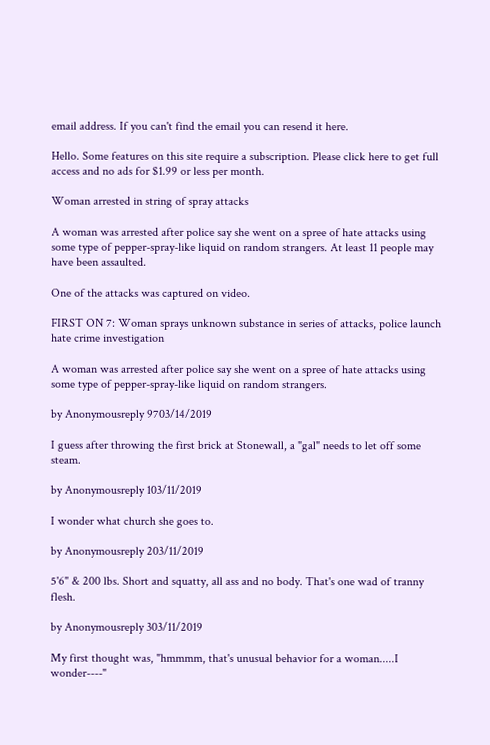email address. If you can't find the email you can resend it here.

Hello. Some features on this site require a subscription. Please click here to get full access and no ads for $1.99 or less per month.

Woman arrested in string of spray attacks

A woman was arrested after police say she went on a spree of hate attacks using some type of pepper-spray-like liquid on random strangers. At least 11 people may have been assaulted.

One of the attacks was captured on video.

FIRST ON 7: Woman sprays unknown substance in series of attacks, police launch hate crime investigation

A woman was arrested after police say she went on a spree of hate attacks using some type of pepper-spray-like liquid on random strangers.

by Anonymousreply 9703/14/2019

I guess after throwing the first brick at Stonewall, a "gal" needs to let off some steam.

by Anonymousreply 103/11/2019

I wonder what church she goes to.

by Anonymousreply 203/11/2019

5'6" & 200 lbs. Short and squatty, all ass and no body. That's one wad of tranny flesh.

by Anonymousreply 303/11/2019

My first thought was, "hmmmm, that's unusual behavior for a woman.....I wonder----"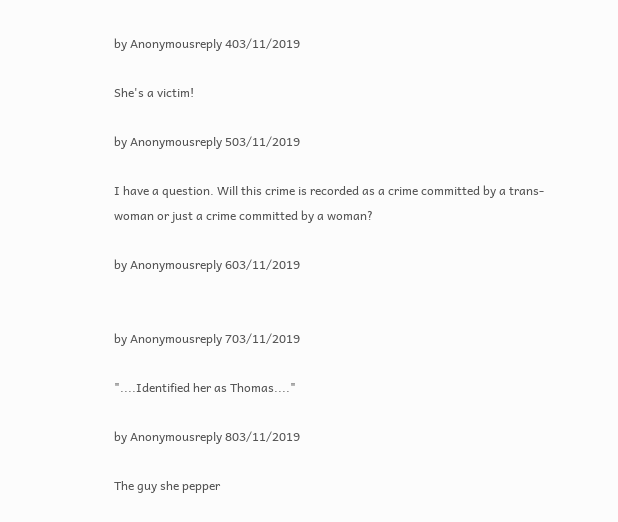by Anonymousreply 403/11/2019

She's a victim!

by Anonymousreply 503/11/2019

I have a question. Will this crime is recorded as a crime committed by a trans-woman or just a crime committed by a woman?

by Anonymousreply 603/11/2019


by Anonymousreply 703/11/2019

"....Identified her as Thomas...."

by Anonymousreply 803/11/2019

The guy she pepper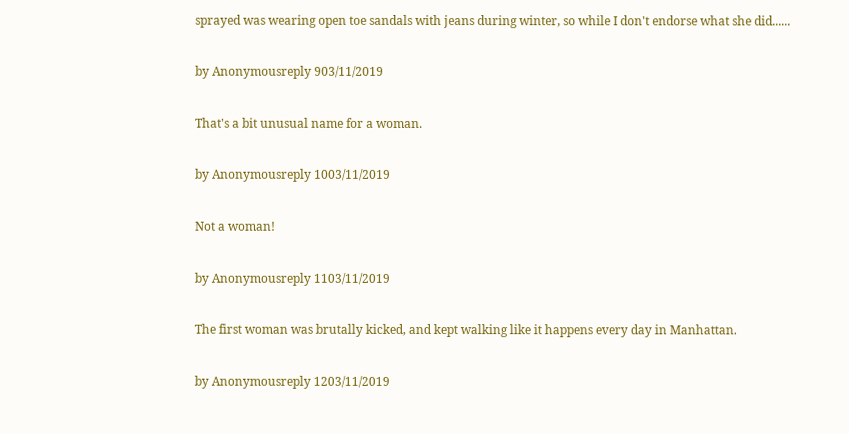sprayed was wearing open toe sandals with jeans during winter, so while I don't endorse what she did......

by Anonymousreply 903/11/2019

That's a bit unusual name for a woman.

by Anonymousreply 1003/11/2019

Not a woman!

by Anonymousreply 1103/11/2019

The first woman was brutally kicked, and kept walking like it happens every day in Manhattan.

by Anonymousreply 1203/11/2019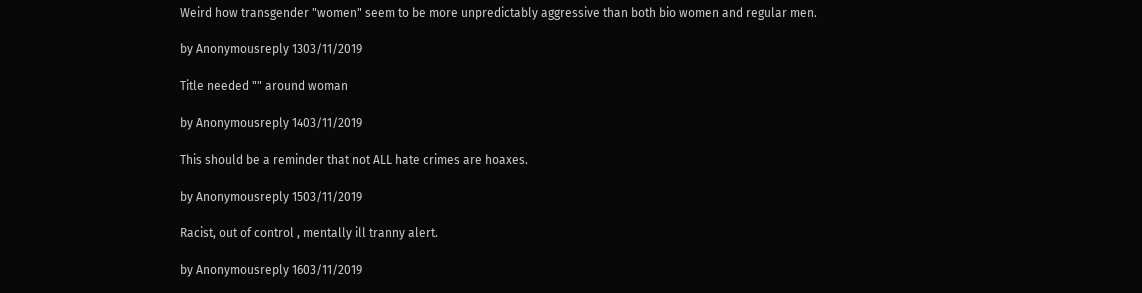Weird how transgender "women" seem to be more unpredictably aggressive than both bio women and regular men.

by Anonymousreply 1303/11/2019

Title needed "" around woman

by Anonymousreply 1403/11/2019

This should be a reminder that not ALL hate crimes are hoaxes.

by Anonymousreply 1503/11/2019

Racist, out of control , mentally ill tranny alert.

by Anonymousreply 1603/11/2019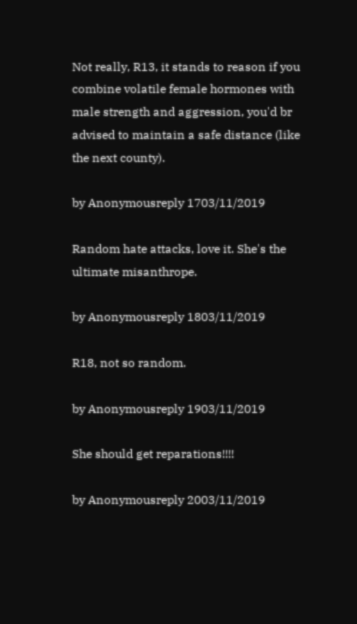Not really, R13, it stands to reason if you combine volatile female hormones with male strength and aggression, you'd br advised to maintain a safe distance (like the next county).

by Anonymousreply 1703/11/2019

Random hate attacks, love it. She's the ultimate misanthrope.

by Anonymousreply 1803/11/2019

R18, not so random.

by Anonymousreply 1903/11/2019

She should get reparations!!!!

by Anonymousreply 2003/11/2019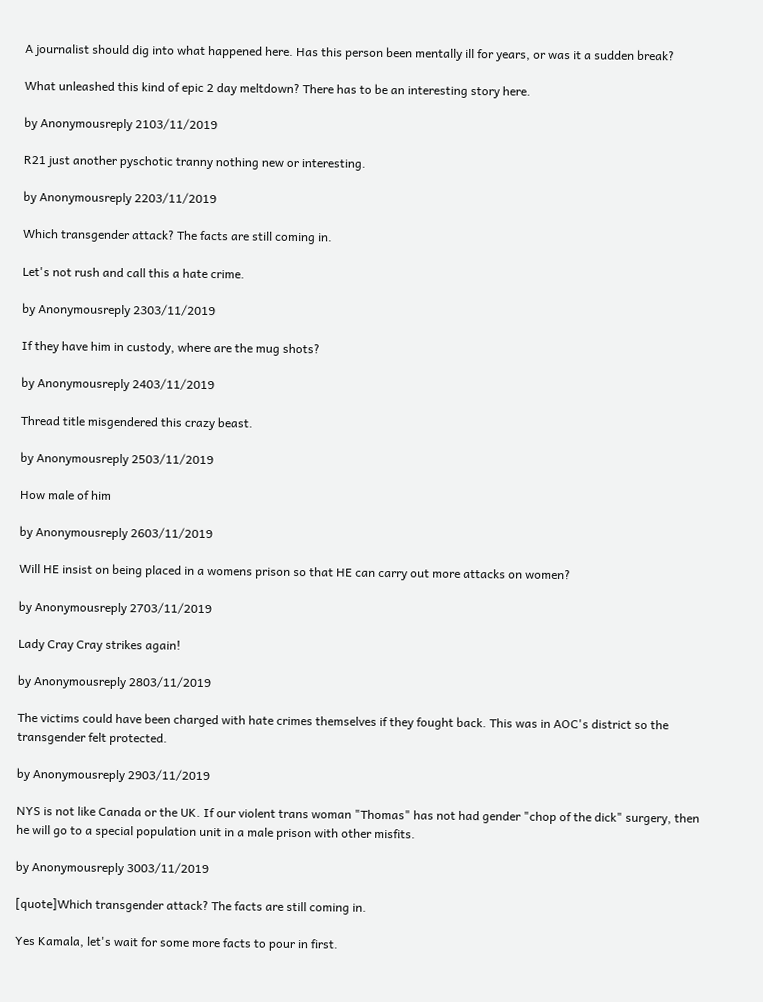A journalist should dig into what happened here. Has this person been mentally ill for years, or was it a sudden break?

What unleashed this kind of epic 2 day meltdown? There has to be an interesting story here.

by Anonymousreply 2103/11/2019

R21 just another pyschotic tranny nothing new or interesting.

by Anonymousreply 2203/11/2019

Which transgender attack? The facts are still coming in.

Let's not rush and call this a hate crime.

by Anonymousreply 2303/11/2019

If they have him in custody, where are the mug shots?

by Anonymousreply 2403/11/2019

Thread title misgendered this crazy beast.

by Anonymousreply 2503/11/2019

How male of him

by Anonymousreply 2603/11/2019

Will HE insist on being placed in a womens prison so that HE can carry out more attacks on women?

by Anonymousreply 2703/11/2019

Lady Cray Cray strikes again!

by Anonymousreply 2803/11/2019

The victims could have been charged with hate crimes themselves if they fought back. This was in AOC's district so the transgender felt protected.

by Anonymousreply 2903/11/2019

NYS is not like Canada or the UK. If our violent trans woman "Thomas" has not had gender "chop of the dick" surgery, then he will go to a special population unit in a male prison with other misfits.

by Anonymousreply 3003/11/2019

[quote]Which transgender attack? The facts are still coming in.

Yes Kamala, let's wait for some more facts to pour in first.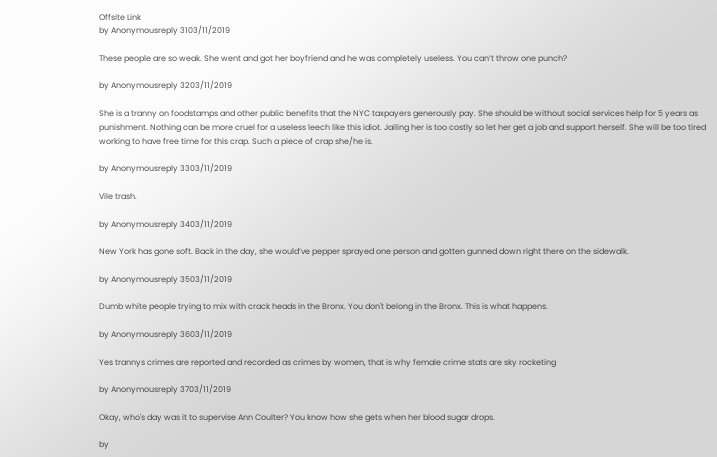Offsite Link
by Anonymousreply 3103/11/2019

These people are so weak. She went and got her boyfriend and he was completely useless. You can’t throw one punch?

by Anonymousreply 3203/11/2019

She is a tranny on foodstamps and other public benefits that the NYC taxpayers generously pay. She should be without social services help for 5 years as punishment. Nothing can be more cruel for a useless leech like this idiot. Jailing her is too costly so let her get a job and support herself. She will be too tired working to have free time for this crap. Such a piece of crap she/he is.

by Anonymousreply 3303/11/2019

Vile trash.

by Anonymousreply 3403/11/2019

New York has gone soft. Back in the day, she would’ve pepper sprayed one person and gotten gunned down right there on the sidewalk.

by Anonymousreply 3503/11/2019

Dumb white people trying to mix with crack heads in the Bronx. You don't belong in the Bronx. This is what happens.

by Anonymousreply 3603/11/2019

Yes trannys crimes are reported and recorded as crimes by women, that is why female crime stats are sky rocketing

by Anonymousreply 3703/11/2019

Okay, who's day was it to supervise Ann Coulter? You know how she gets when her blood sugar drops.

by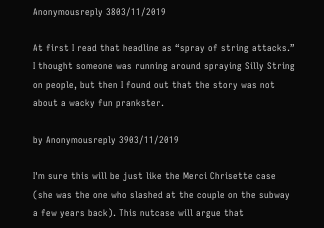Anonymousreply 3803/11/2019

At first I read that headline as “spray of string attacks.” I thought someone was running around spraying Silly String on people, but then I found out that the story was not about a wacky fun prankster.

by Anonymousreply 3903/11/2019

I'm sure this will be just like the Merci Chrisette case (she was the one who slashed at the couple on the subway a few years back). This nutcase will argue that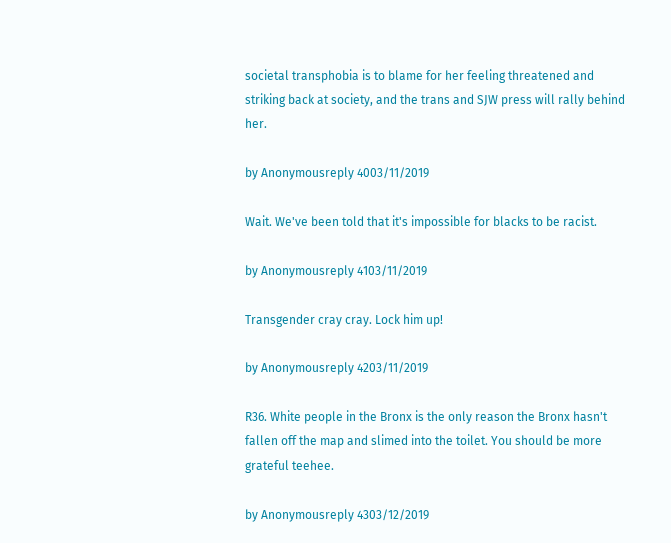societal transphobia is to blame for her feeling threatened and striking back at society, and the trans and SJW press will rally behind her.

by Anonymousreply 4003/11/2019

Wait. We've been told that it's impossible for blacks to be racist.

by Anonymousreply 4103/11/2019

Transgender cray cray. Lock him up!

by Anonymousreply 4203/11/2019

R36. White people in the Bronx is the only reason the Bronx hasn't fallen off the map and slimed into the toilet. You should be more grateful teehee.

by Anonymousreply 4303/12/2019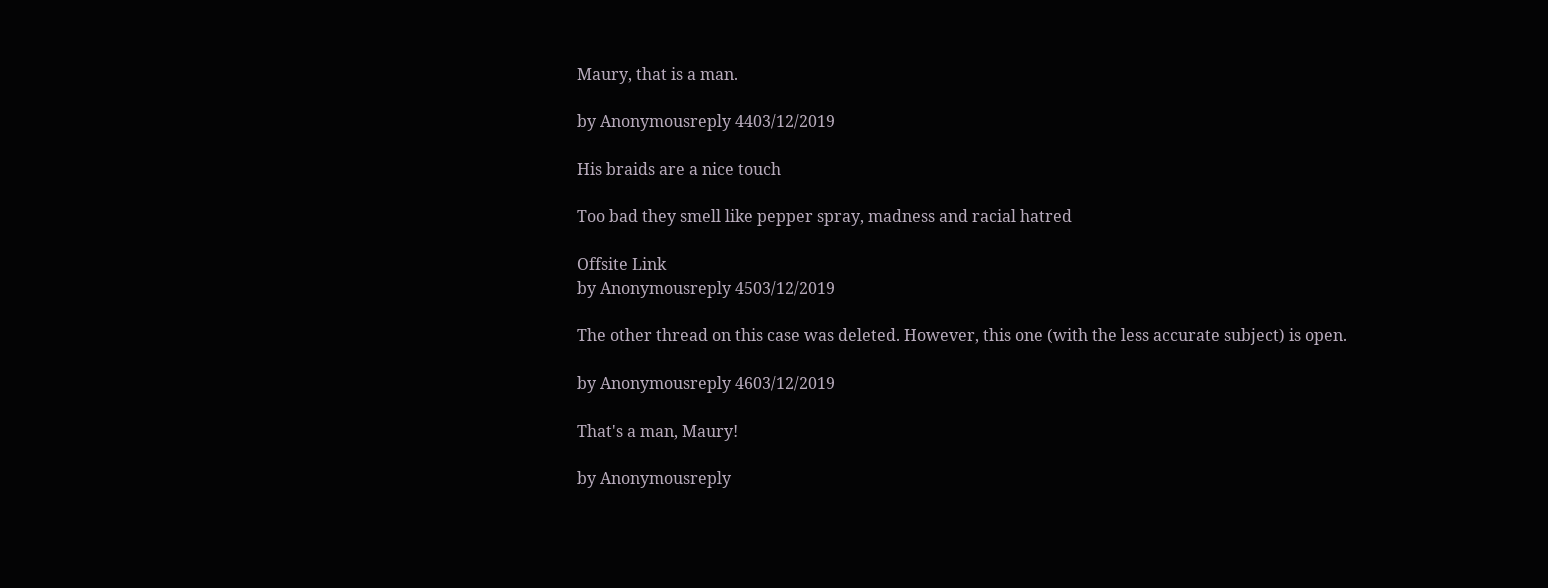Maury, that is a man.

by Anonymousreply 4403/12/2019

His braids are a nice touch

Too bad they smell like pepper spray, madness and racial hatred

Offsite Link
by Anonymousreply 4503/12/2019

The other thread on this case was deleted. However, this one (with the less accurate subject) is open.

by Anonymousreply 4603/12/2019

That's a man, Maury!

by Anonymousreply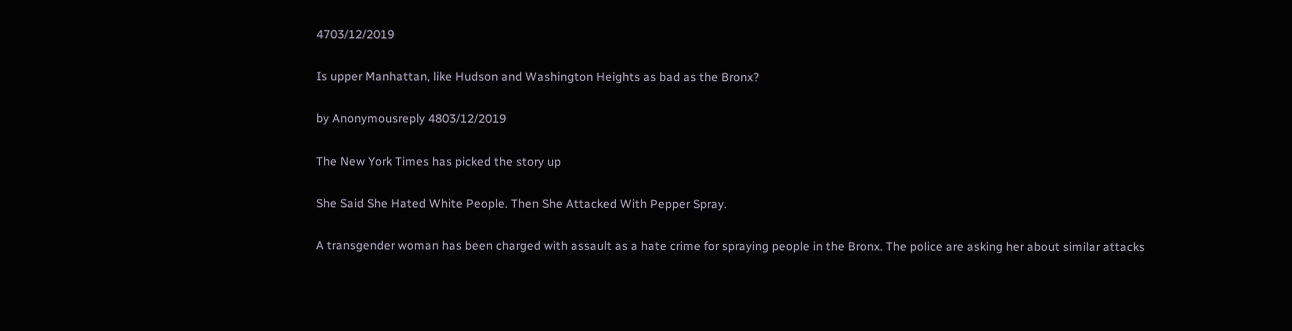4703/12/2019

Is upper Manhattan, like Hudson and Washington Heights as bad as the Bronx?

by Anonymousreply 4803/12/2019

The New York Times has picked the story up

She Said She Hated White People. Then She Attacked With Pepper Spray.

A transgender woman has been charged with assault as a hate crime for spraying people in the Bronx. The police are asking her about similar attacks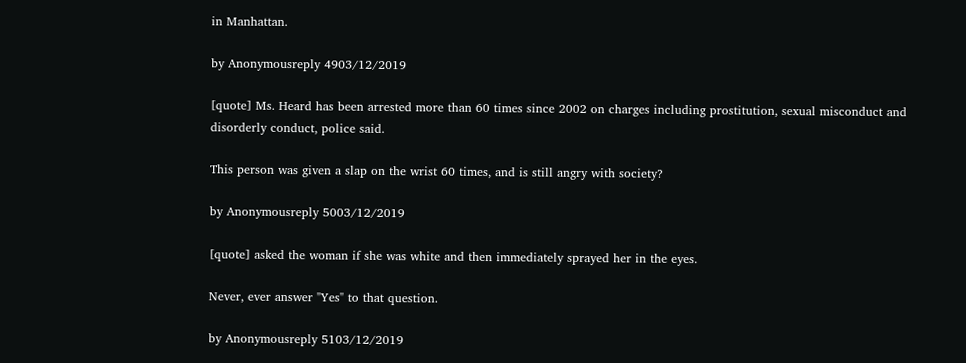in Manhattan.

by Anonymousreply 4903/12/2019

[quote] Ms. Heard has been arrested more than 60 times since 2002 on charges including prostitution, sexual misconduct and disorderly conduct, police said.

This person was given a slap on the wrist 60 times, and is still angry with society?

by Anonymousreply 5003/12/2019

[quote] asked the woman if she was white and then immediately sprayed her in the eyes.

Never, ever answer "Yes" to that question.

by Anonymousreply 5103/12/2019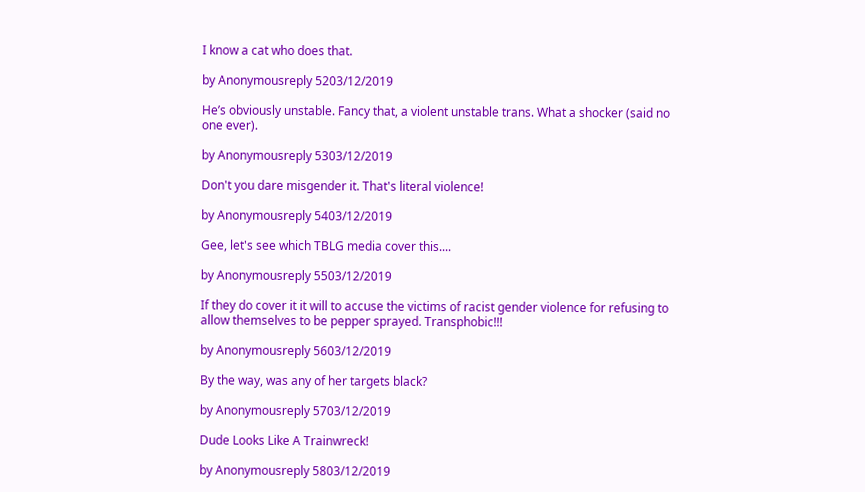I know a cat who does that.

by Anonymousreply 5203/12/2019

He’s obviously unstable. Fancy that, a violent unstable trans. What a shocker (said no one ever).

by Anonymousreply 5303/12/2019

Don't you dare misgender it. That's literal violence!

by Anonymousreply 5403/12/2019

Gee, let's see which TBLG media cover this....

by Anonymousreply 5503/12/2019

If they do cover it it will to accuse the victims of racist gender violence for refusing to allow themselves to be pepper sprayed. Transphobic!!!

by Anonymousreply 5603/12/2019

By the way, was any of her targets black?

by Anonymousreply 5703/12/2019

Dude Looks Like A Trainwreck!

by Anonymousreply 5803/12/2019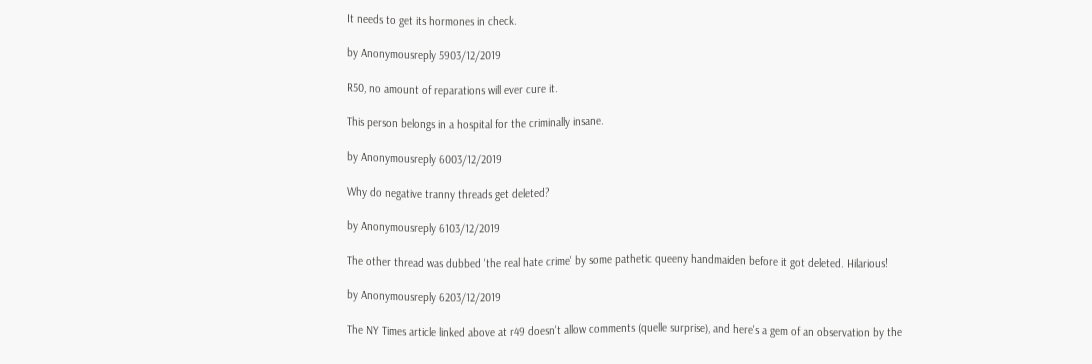It needs to get its hormones in check.

by Anonymousreply 5903/12/2019

R50, no amount of reparations will ever cure it.

This person belongs in a hospital for the criminally insane.

by Anonymousreply 6003/12/2019

Why do negative tranny threads get deleted?

by Anonymousreply 6103/12/2019

The other thread was dubbed 'the real hate crime' by some pathetic queeny handmaiden before it got deleted. Hilarious!

by Anonymousreply 6203/12/2019

The NY Times article linked above at r49 doesn't allow comments (quelle surprise), and here's a gem of an observation by the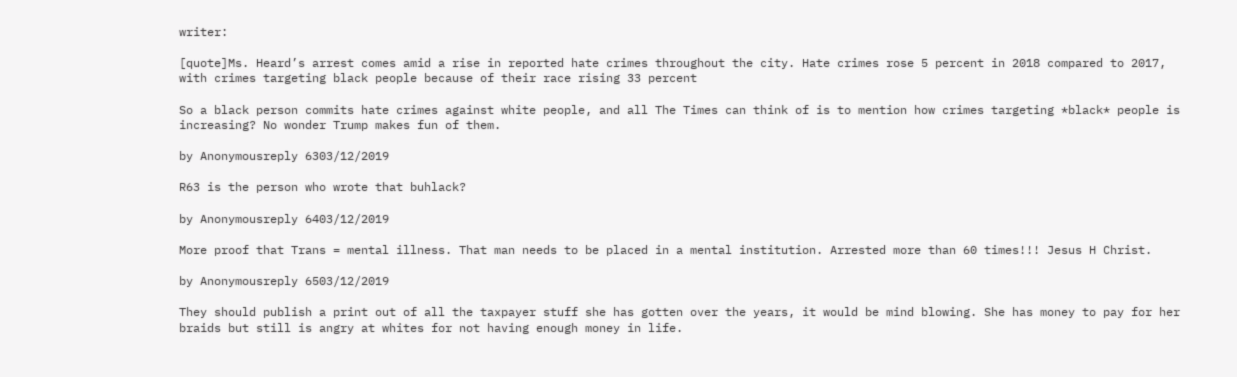writer:

[quote]Ms. Heard’s arrest comes amid a rise in reported hate crimes throughout the city. Hate crimes rose 5 percent in 2018 compared to 2017, with crimes targeting black people because of their race rising 33 percent

So a black person commits hate crimes against white people, and all The Times can think of is to mention how crimes targeting *black* people is increasing? No wonder Trump makes fun of them.

by Anonymousreply 6303/12/2019

R63 is the person who wrote that buhlack?

by Anonymousreply 6403/12/2019

More proof that Trans = mental illness. That man needs to be placed in a mental institution. Arrested more than 60 times!!! Jesus H Christ.

by Anonymousreply 6503/12/2019

They should publish a print out of all the taxpayer stuff she has gotten over the years, it would be mind blowing. She has money to pay for her braids but still is angry at whites for not having enough money in life.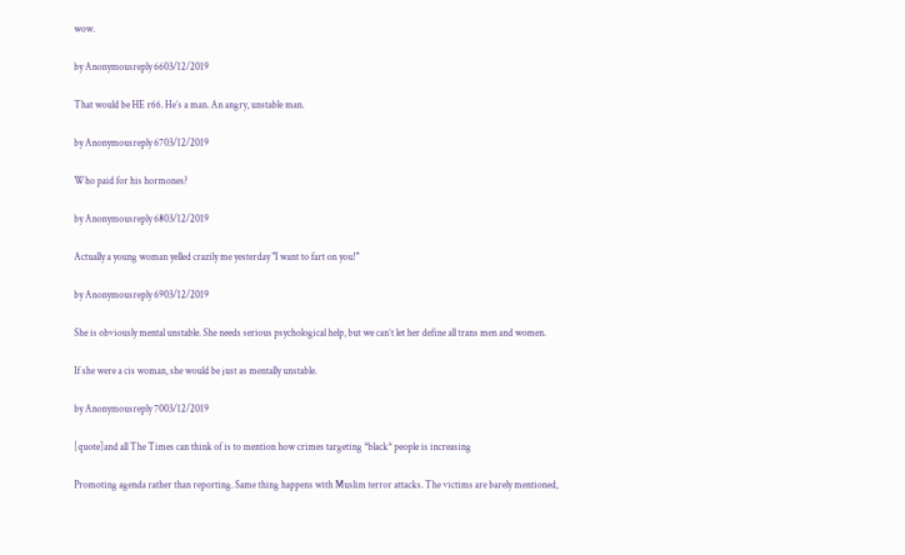wow.

by Anonymousreply 6603/12/2019

That would be HE r66. He’s a man. An angry, unstable man.

by Anonymousreply 6703/12/2019

Who paid for his hormones?

by Anonymousreply 6803/12/2019

Actually a young woman yelled crazily me yesterday "I want to fart on you!"

by Anonymousreply 6903/12/2019

She is obviously mental unstable. She needs serious psychological help, but we can’t let her define all trans men and women.

If she were a cis woman, she would be just as mentally unstable.

by Anonymousreply 7003/12/2019

[quote]and all The Times can think of is to mention how crimes targeting *black* people is increasing

Promoting agenda rather than reporting. Same thing happens with Muslim terror attacks. The victims are barely mentioned,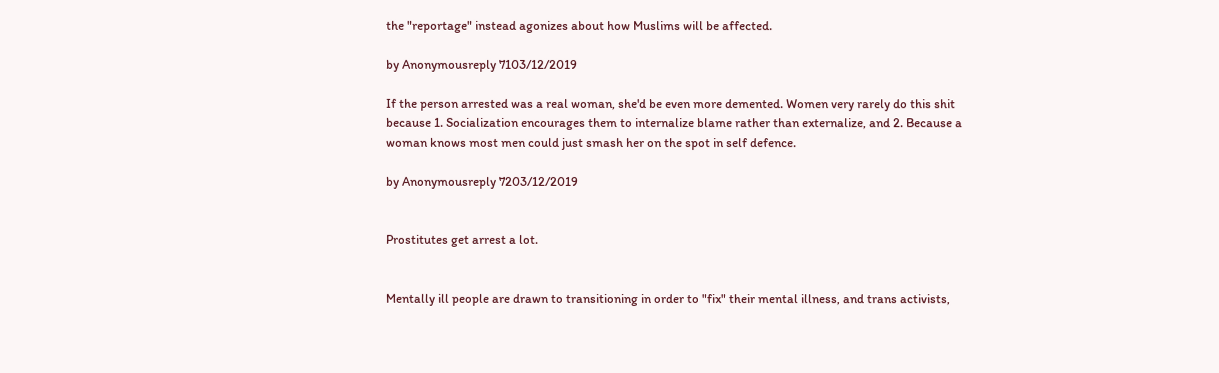the "reportage" instead agonizes about how Muslims will be affected.

by Anonymousreply 7103/12/2019

If the person arrested was a real woman, she'd be even more demented. Women very rarely do this shit because 1. Socialization encourages them to internalize blame rather than externalize, and 2. Because a woman knows most men could just smash her on the spot in self defence.

by Anonymousreply 7203/12/2019


Prostitutes get arrest a lot.


Mentally ill people are drawn to transitioning in order to "fix" their mental illness, and trans activists,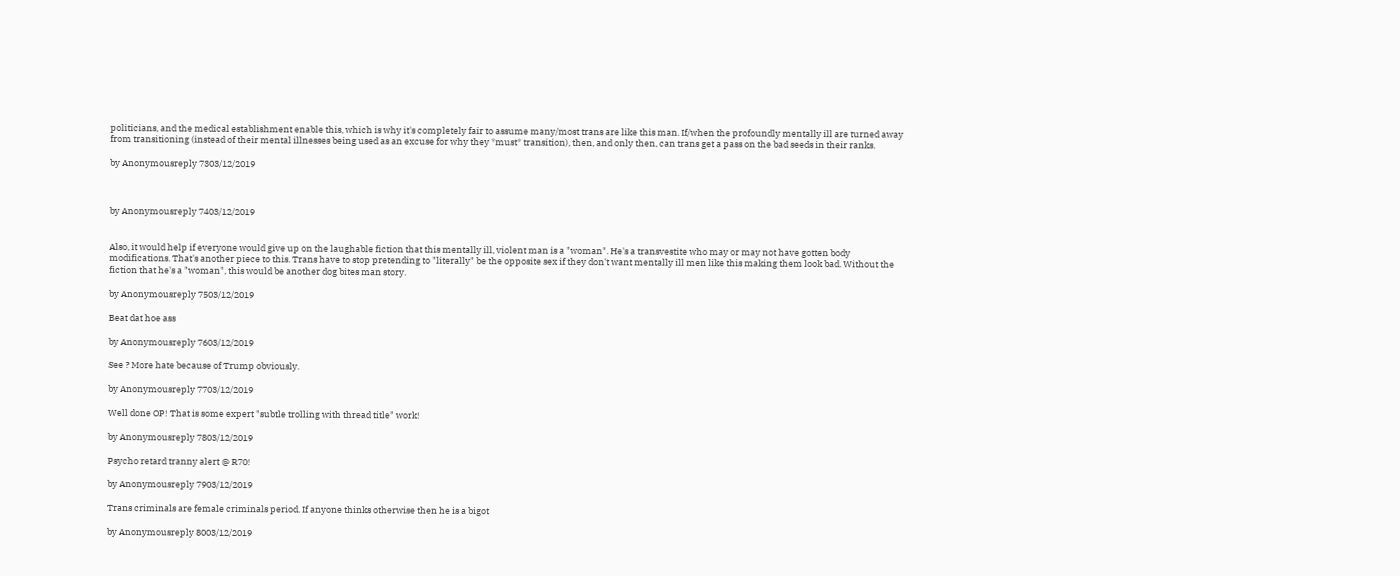politicians, and the medical establishment enable this, which is why it's completely fair to assume many/most trans are like this man. If/when the profoundly mentally ill are turned away from transitioning (instead of their mental illnesses being used as an excuse for why they *must* transition), then, and only then, can trans get a pass on the bad seeds in their ranks.

by Anonymousreply 7303/12/2019



by Anonymousreply 7403/12/2019


Also, it would help if everyone would give up on the laughable fiction that this mentally ill, violent man is a "woman". He's a transvestite who may or may not have gotten body modifications. That's another piece to this. Trans have to stop pretending to "literally" be the opposite sex if they don't want mentally ill men like this making them look bad. Without the fiction that he's a "woman", this would be another dog bites man story.

by Anonymousreply 7503/12/2019

Beat dat hoe ass

by Anonymousreply 7603/12/2019

See ? More hate because of Trump obviously.

by Anonymousreply 7703/12/2019

Well done OP! That is some expert "subtle trolling with thread title" work!

by Anonymousreply 7803/12/2019

Psycho retard tranny alert @ R70!

by Anonymousreply 7903/12/2019

Trans criminals are female criminals period. If anyone thinks otherwise then he is a bigot

by Anonymousreply 8003/12/2019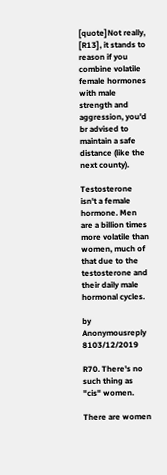[quote]Not really, [R13], it stands to reason if you combine volatile female hormones with male strength and aggression, you'd br advised to maintain a safe distance (like the next county).

Testosterone isn't a female hormone. Men are a billion times more volatile than women, much of that due to the testosterone and their daily male hormonal cycles.

by Anonymousreply 8103/12/2019

R70. There's no such thing as "cis" women.

There are women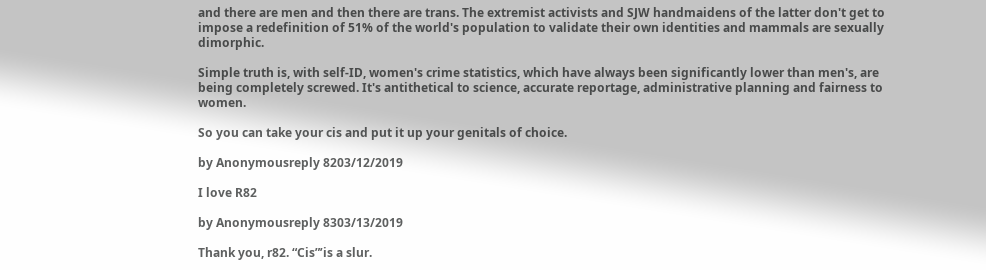and there are men and then there are trans. The extremist activists and SJW handmaidens of the latter don't get to impose a redefinition of 51% of the world's population to validate their own identities and mammals are sexually dimorphic.

Simple truth is, with self-ID, women's crime statistics, which have always been significantly lower than men's, are being completely screwed. It's antithetical to science, accurate reportage, administrative planning and fairness to women.

So you can take your cis and put it up your genitals of choice.

by Anonymousreply 8203/12/2019

I love R82

by Anonymousreply 8303/13/2019

Thank you, r82. “Cis”’is a slur.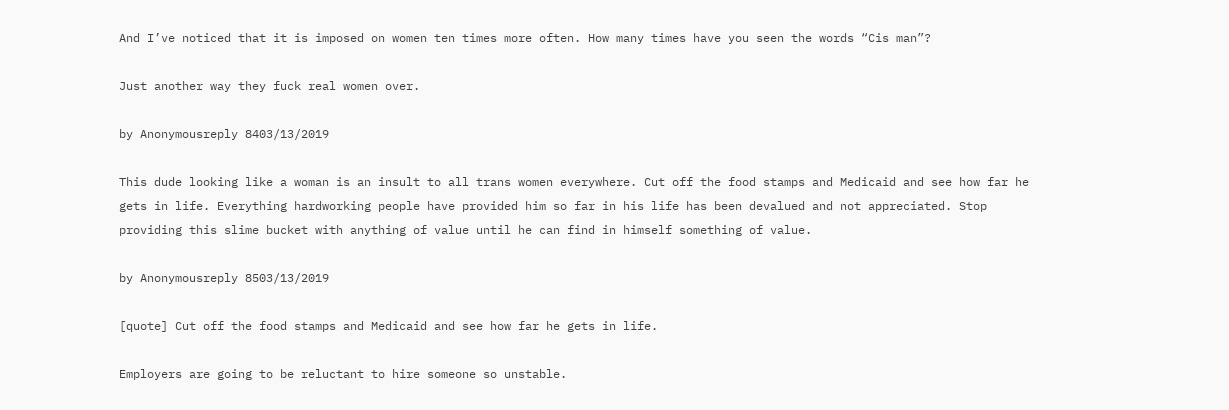And I’ve noticed that it is imposed on women ten times more often. How many times have you seen the words “Cis man”?

Just another way they fuck real women over.

by Anonymousreply 8403/13/2019

This dude looking like a woman is an insult to all trans women everywhere. Cut off the food stamps and Medicaid and see how far he gets in life. Everything hardworking people have provided him so far in his life has been devalued and not appreciated. Stop providing this slime bucket with anything of value until he can find in himself something of value.

by Anonymousreply 8503/13/2019

[quote] Cut off the food stamps and Medicaid and see how far he gets in life.

Employers are going to be reluctant to hire someone so unstable.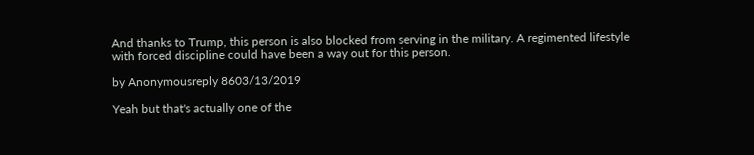And thanks to Trump, this person is also blocked from serving in the military. A regimented lifestyle with forced discipline could have been a way out for this person.

by Anonymousreply 8603/13/2019

Yeah but that's actually one of the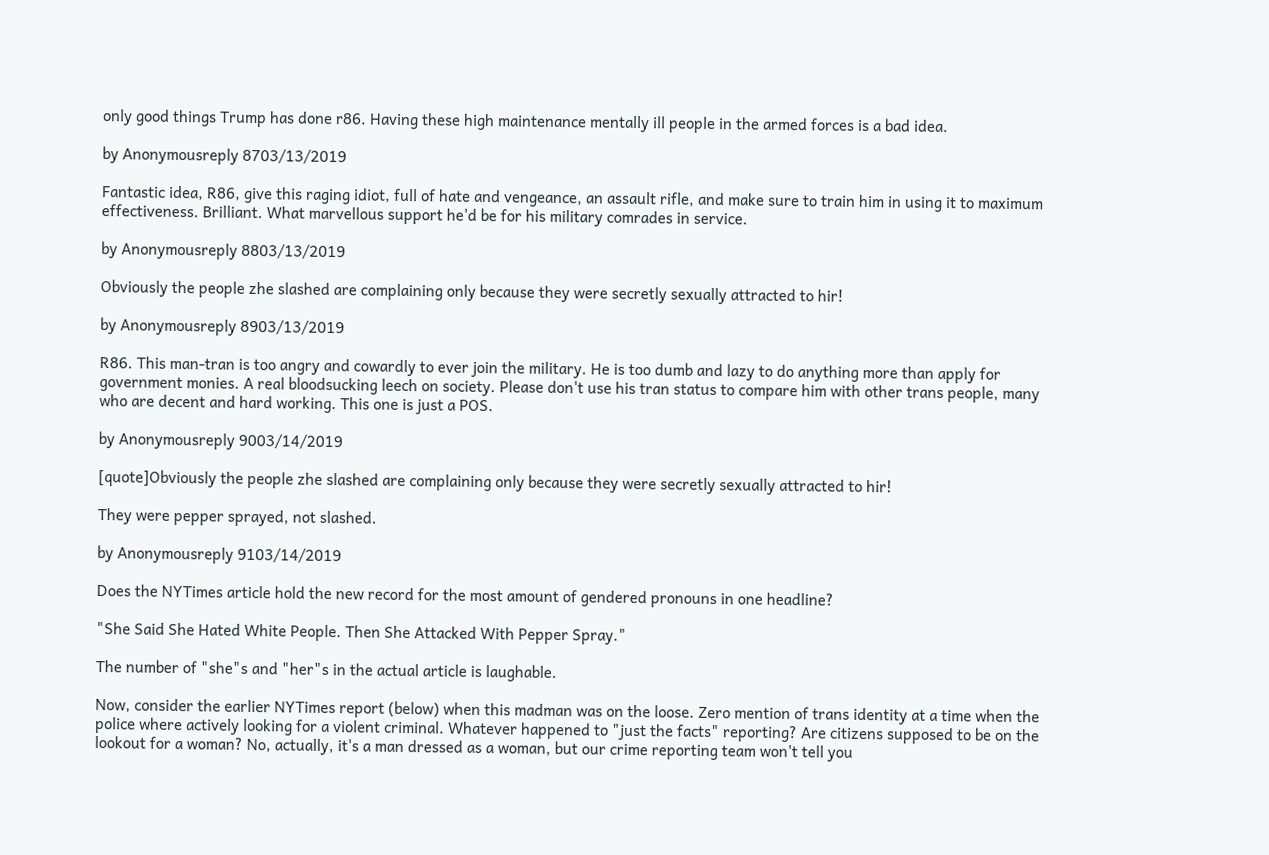only good things Trump has done r86. Having these high maintenance mentally ill people in the armed forces is a bad idea.

by Anonymousreply 8703/13/2019

Fantastic idea, R86, give this raging idiot, full of hate and vengeance, an assault rifle, and make sure to train him in using it to maximum effectiveness. Brilliant. What marvellous support he'd be for his military comrades in service.

by Anonymousreply 8803/13/2019

Obviously the people zhe slashed are complaining only because they were secretly sexually attracted to hir!

by Anonymousreply 8903/13/2019

R86. This man-tran is too angry and cowardly to ever join the military. He is too dumb and lazy to do anything more than apply for government monies. A real bloodsucking leech on society. Please don't use his tran status to compare him with other trans people, many who are decent and hard working. This one is just a POS.

by Anonymousreply 9003/14/2019

[quote]Obviously the people zhe slashed are complaining only because they were secretly sexually attracted to hir!

They were pepper sprayed, not slashed.

by Anonymousreply 9103/14/2019

Does the NYTimes article hold the new record for the most amount of gendered pronouns in one headline?

"She Said She Hated White People. Then She Attacked With Pepper Spray."

The number of "she"s and "her"s in the actual article is laughable.

Now, consider the earlier NYTimes report (below) when this madman was on the loose. Zero mention of trans identity at a time when the police where actively looking for a violent criminal. Whatever happened to "just the facts" reporting? Are citizens supposed to be on the lookout for a woman? No, actually, it's a man dressed as a woman, but our crime reporting team won't tell you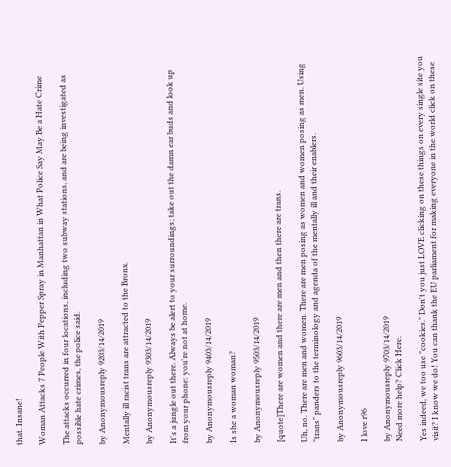that. Insane!

Woman Attacks 7 People With Pepper Spray in Manhattan in What Police Say May Be a Hate Crime

The attacks occurred in four locations, including two subway stations, and are being investigated as possible hate crimes, the police said.

by Anonymousreply 9203/14/2019

Mentally ill racist trans are attracted to the Bronx.

by Anonymousreply 9303/14/2019

It's a jungle out there. Always be alert to your surroundings; take out the damn ear buds and look up from your phone: you're not at home.

by Anonymousreply 9403/14/2019

Is she a woman woman?

by Anonymousreply 9503/14/2019

[quote]There are women and there are men and then there are trans.

Uh, no. There are men and women. There are men posing as women and women posing as men. Using "trans" panders to the terminology and agenda of the mentally ill and their enablers.

by Anonymousreply 9603/14/2019

I love r96

by Anonymousreply 9703/14/2019
Need more help? Click Here.

Yes indeed, we too use "cookies." Don't you just LOVE clicking on these things on every single site you visit? I know we do! You can thank the EU parliament for making everyone in the world click on these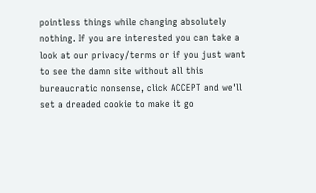pointless things while changing absolutely nothing. If you are interested you can take a look at our privacy/terms or if you just want to see the damn site without all this bureaucratic nonsense, click ACCEPT and we'll set a dreaded cookie to make it go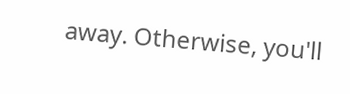away. Otherwise, you'll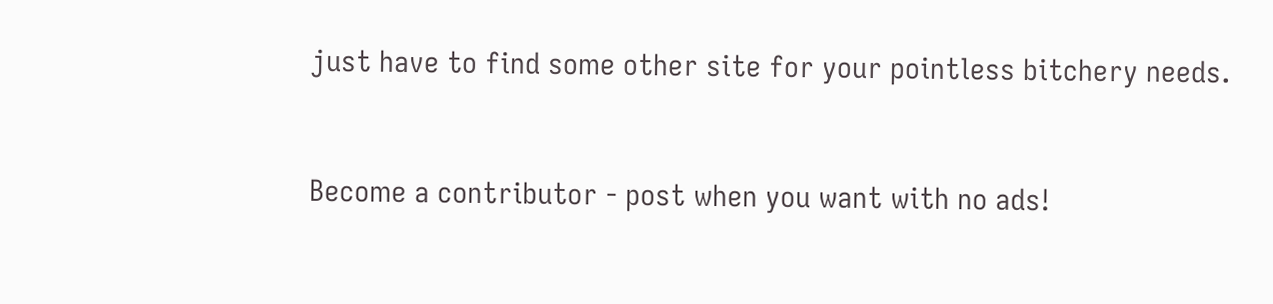just have to find some other site for your pointless bitchery needs.


Become a contributor - post when you want with no ads!